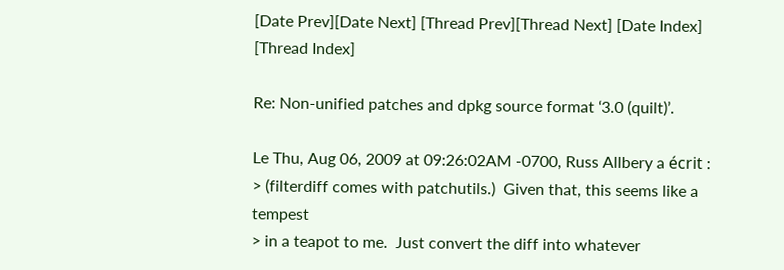[Date Prev][Date Next] [Thread Prev][Thread Next] [Date Index] [Thread Index]

Re: Non-unified patches and dpkg source format ‘3.0 (quilt)’.

Le Thu, Aug 06, 2009 at 09:26:02AM -0700, Russ Allbery a écrit :
> (filterdiff comes with patchutils.)  Given that, this seems like a tempest
> in a teapot to me.  Just convert the diff into whatever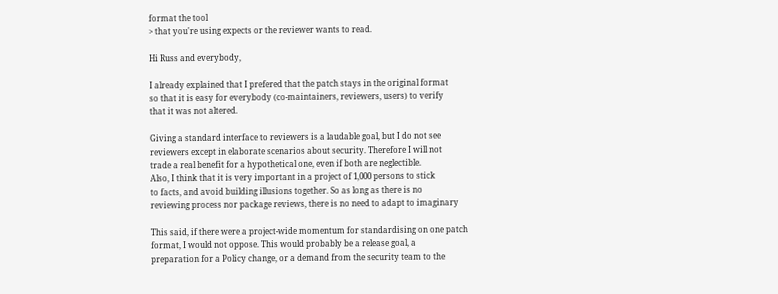format the tool
> that you're using expects or the reviewer wants to read.

Hi Russ and everybody,

I already explained that I prefered that the patch stays in the original format
so that it is easy for everybody (co-maintainers, reviewers, users) to verify
that it was not altered.

Giving a standard interface to reviewers is a laudable goal, but I do not see
reviewers except in elaborate scenarios about security. Therefore I will not
trade a real benefit for a hypothetical one, even if both are neglectible.
Also, I think that it is very important in a project of 1,000 persons to stick
to facts, and avoid building illusions together. So as long as there is no
reviewing process nor package reviews, there is no need to adapt to imaginary

This said, if there were a project-wide momentum for standardising on one patch
format, I would not oppose. This would probably be a release goal, a
preparation for a Policy change, or a demand from the security team to the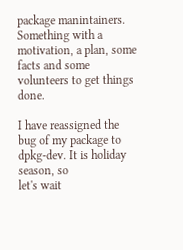package manintainers. Something with a motivation, a plan, some facts and some
volunteers to get things done.

I have reassigned the bug of my package to dpkg-dev. It is holiday season, so
let's wait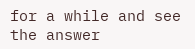for a while and see the answer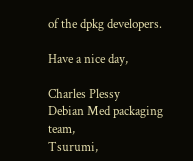of the dpkg developers.

Have a nice day,

Charles Plessy
Debian Med packaging team,
Tsurumi,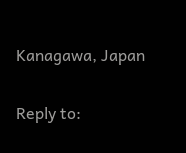Kanagawa, Japan

Reply to: